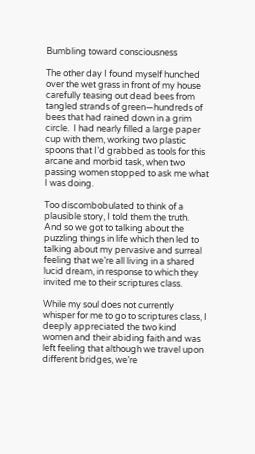Bumbling toward consciousness

The other day I found myself hunched over the wet grass in front of my house carefully teasing out dead bees from tangled strands of green—hundreds of bees that had rained down in a grim circle.  I had nearly filled a large paper cup with them, working two plastic spoons that I’d grabbed as tools for this arcane and morbid task, when two passing women stopped to ask me what I was doing.

Too discombobulated to think of a plausible story, I told them the truth.  And so we got to talking about the puzzling things in life which then led to talking about my pervasive and surreal feeling that we’re all living in a shared lucid dream, in response to which they invited me to their scriptures class.

While my soul does not currently whisper for me to go to scriptures class, I deeply appreciated the two kind women and their abiding faith and was left feeling that although we travel upon different bridges, we’re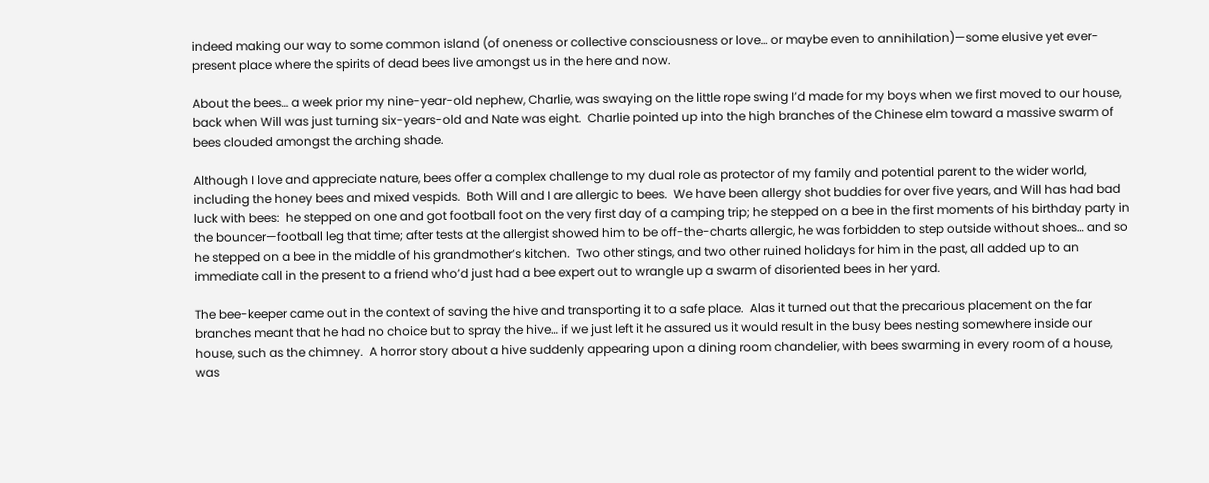indeed making our way to some common island (of oneness or collective consciousness or love… or maybe even to annihilation)—some elusive yet ever-present place where the spirits of dead bees live amongst us in the here and now.

About the bees… a week prior my nine-year-old nephew, Charlie, was swaying on the little rope swing I’d made for my boys when we first moved to our house, back when Will was just turning six-years-old and Nate was eight.  Charlie pointed up into the high branches of the Chinese elm toward a massive swarm of bees clouded amongst the arching shade.

Although I love and appreciate nature, bees offer a complex challenge to my dual role as protector of my family and potential parent to the wider world, including the honey bees and mixed vespids.  Both Will and I are allergic to bees.  We have been allergy shot buddies for over five years, and Will has had bad luck with bees:  he stepped on one and got football foot on the very first day of a camping trip; he stepped on a bee in the first moments of his birthday party in the bouncer—football leg that time; after tests at the allergist showed him to be off-the-charts allergic, he was forbidden to step outside without shoes… and so he stepped on a bee in the middle of his grandmother’s kitchen.  Two other stings, and two other ruined holidays for him in the past, all added up to an immediate call in the present to a friend who’d just had a bee expert out to wrangle up a swarm of disoriented bees in her yard.

The bee-keeper came out in the context of saving the hive and transporting it to a safe place.  Alas it turned out that the precarious placement on the far branches meant that he had no choice but to spray the hive… if we just left it he assured us it would result in the busy bees nesting somewhere inside our house, such as the chimney.  A horror story about a hive suddenly appearing upon a dining room chandelier, with bees swarming in every room of a house, was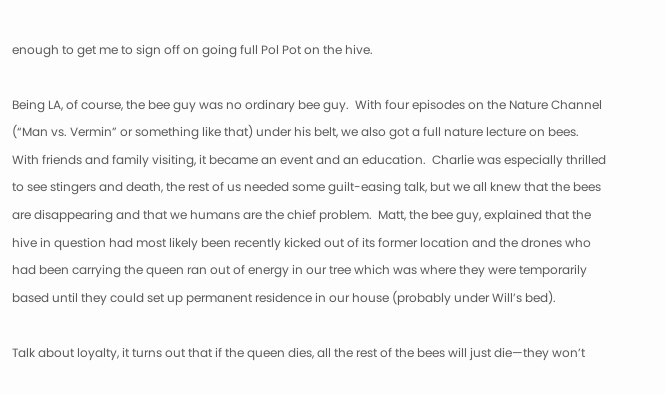enough to get me to sign off on going full Pol Pot on the hive.

Being LA, of course, the bee guy was no ordinary bee guy.  With four episodes on the Nature Channel (“Man vs. Vermin” or something like that) under his belt, we also got a full nature lecture on bees.  With friends and family visiting, it became an event and an education.  Charlie was especially thrilled to see stingers and death, the rest of us needed some guilt-easing talk, but we all knew that the bees are disappearing and that we humans are the chief problem.  Matt, the bee guy, explained that the hive in question had most likely been recently kicked out of its former location and the drones who had been carrying the queen ran out of energy in our tree which was where they were temporarily based until they could set up permanent residence in our house (probably under Will’s bed).

Talk about loyalty, it turns out that if the queen dies, all the rest of the bees will just die—they won’t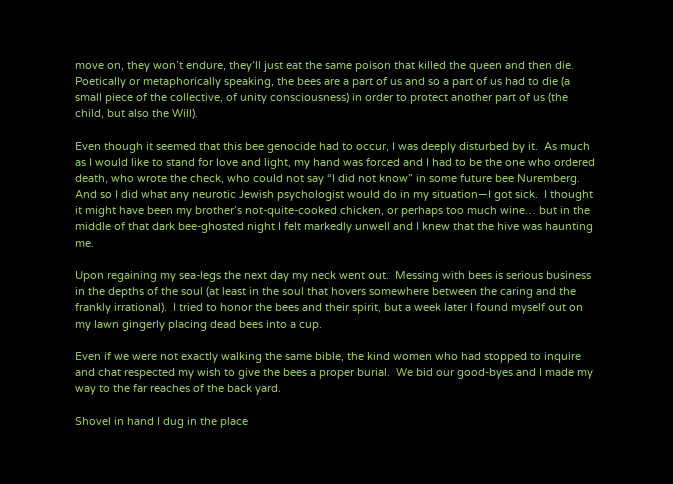move on, they won’t endure, they’ll just eat the same poison that killed the queen and then die.  Poetically or metaphorically speaking, the bees are a part of us and so a part of us had to die (a small piece of the collective, of unity consciousness) in order to protect another part of us (the child, but also the Will).

Even though it seemed that this bee genocide had to occur, I was deeply disturbed by it.  As much as I would like to stand for love and light, my hand was forced and I had to be the one who ordered death, who wrote the check, who could not say “I did not know” in some future bee Nuremberg.  And so I did what any neurotic Jewish psychologist would do in my situation—I got sick.  I thought it might have been my brother’s not-quite-cooked chicken, or perhaps too much wine… but in the middle of that dark bee-ghosted night I felt markedly unwell and I knew that the hive was haunting me.

Upon regaining my sea-legs the next day my neck went out.  Messing with bees is serious business in the depths of the soul (at least in the soul that hovers somewhere between the caring and the frankly irrational).  I tried to honor the bees and their spirit, but a week later I found myself out on my lawn gingerly placing dead bees into a cup.

Even if we were not exactly walking the same bible, the kind women who had stopped to inquire and chat respected my wish to give the bees a proper burial.  We bid our good-byes and I made my way to the far reaches of the back yard.

Shovel in hand I dug in the place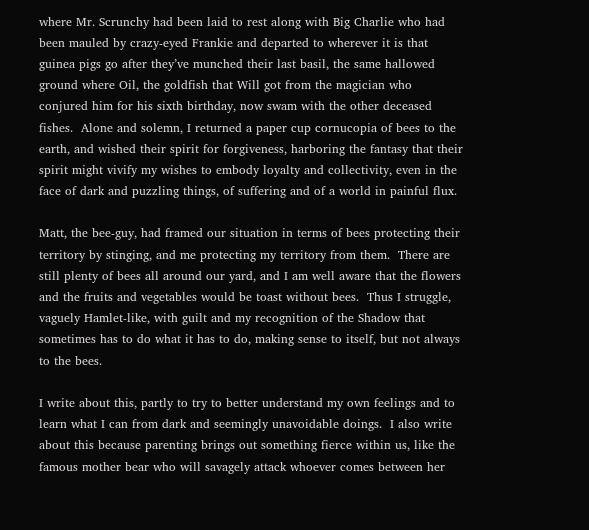where Mr. Scrunchy had been laid to rest along with Big Charlie who had been mauled by crazy-eyed Frankie and departed to wherever it is that guinea pigs go after they’ve munched their last basil, the same hallowed ground where Oil, the goldfish that Will got from the magician who conjured him for his sixth birthday, now swam with the other deceased fishes.  Alone and solemn, I returned a paper cup cornucopia of bees to the earth, and wished their spirit for forgiveness, harboring the fantasy that their spirit might vivify my wishes to embody loyalty and collectivity, even in the face of dark and puzzling things, of suffering and of a world in painful flux.

Matt, the bee-guy, had framed our situation in terms of bees protecting their territory by stinging, and me protecting my territory from them.  There are still plenty of bees all around our yard, and I am well aware that the flowers and the fruits and vegetables would be toast without bees.  Thus I struggle, vaguely Hamlet-like, with guilt and my recognition of the Shadow that sometimes has to do what it has to do, making sense to itself, but not always to the bees.

I write about this, partly to try to better understand my own feelings and to learn what I can from dark and seemingly unavoidable doings.  I also write about this because parenting brings out something fierce within us, like the famous mother bear who will savagely attack whoever comes between her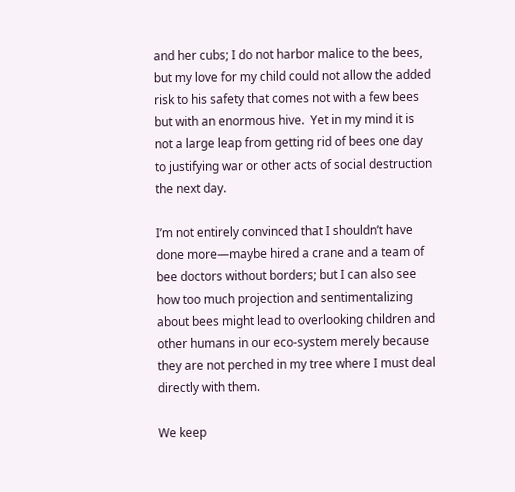and her cubs; I do not harbor malice to the bees, but my love for my child could not allow the added risk to his safety that comes not with a few bees but with an enormous hive.  Yet in my mind it is not a large leap from getting rid of bees one day to justifying war or other acts of social destruction the next day.

I’m not entirely convinced that I shouldn’t have done more—maybe hired a crane and a team of bee doctors without borders; but I can also see how too much projection and sentimentalizing about bees might lead to overlooking children and other humans in our eco-system merely because they are not perched in my tree where I must deal directly with them.

We keep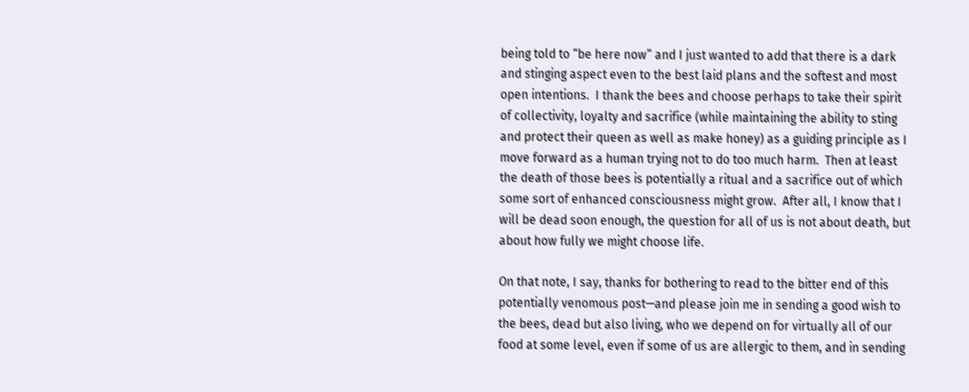being told to “be here now” and I just wanted to add that there is a dark and stinging aspect even to the best laid plans and the softest and most open intentions.  I thank the bees and choose perhaps to take their spirit of collectivity, loyalty and sacrifice (while maintaining the ability to sting and protect their queen as well as make honey) as a guiding principle as I move forward as a human trying not to do too much harm.  Then at least the death of those bees is potentially a ritual and a sacrifice out of which some sort of enhanced consciousness might grow.  After all, I know that I will be dead soon enough, the question for all of us is not about death, but about how fully we might choose life.

On that note, I say, thanks for bothering to read to the bitter end of this potentially venomous post—and please join me in sending a good wish to the bees, dead but also living, who we depend on for virtually all of our food at some level, even if some of us are allergic to them, and in sending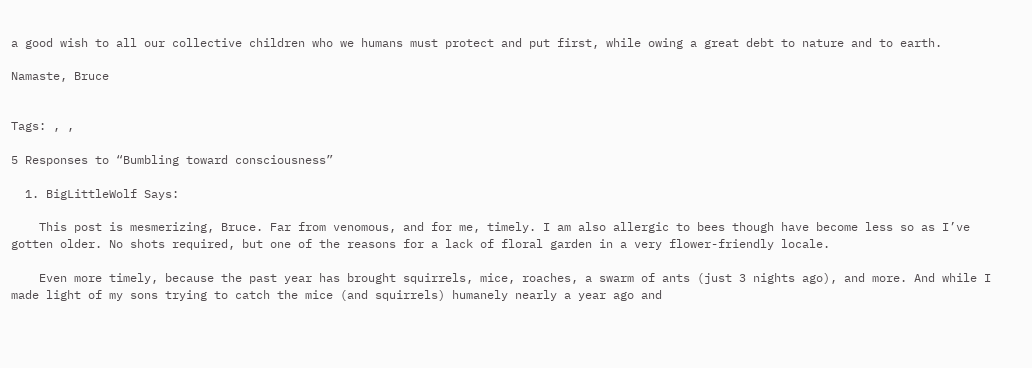a good wish to all our collective children who we humans must protect and put first, while owing a great debt to nature and to earth.

Namaste, Bruce


Tags: , ,

5 Responses to “Bumbling toward consciousness”

  1. BigLittleWolf Says:

    This post is mesmerizing, Bruce. Far from venomous, and for me, timely. I am also allergic to bees though have become less so as I’ve gotten older. No shots required, but one of the reasons for a lack of floral garden in a very flower-friendly locale.

    Even more timely, because the past year has brought squirrels, mice, roaches, a swarm of ants (just 3 nights ago), and more. And while I made light of my sons trying to catch the mice (and squirrels) humanely nearly a year ago and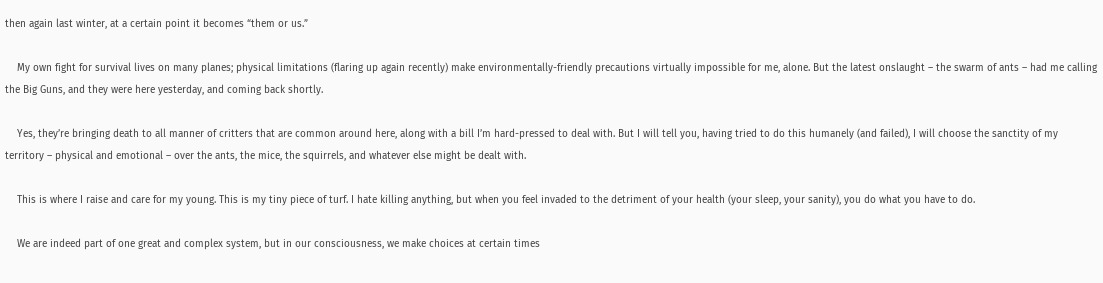then again last winter, at a certain point it becomes “them or us.”

    My own fight for survival lives on many planes; physical limitations (flaring up again recently) make environmentally-friendly precautions virtually impossible for me, alone. But the latest onslaught – the swarm of ants – had me calling the Big Guns, and they were here yesterday, and coming back shortly.

    Yes, they’re bringing death to all manner of critters that are common around here, along with a bill I’m hard-pressed to deal with. But I will tell you, having tried to do this humanely (and failed), I will choose the sanctity of my territory – physical and emotional – over the ants, the mice, the squirrels, and whatever else might be dealt with.

    This is where I raise and care for my young. This is my tiny piece of turf. I hate killing anything, but when you feel invaded to the detriment of your health (your sleep, your sanity), you do what you have to do.

    We are indeed part of one great and complex system, but in our consciousness, we make choices at certain times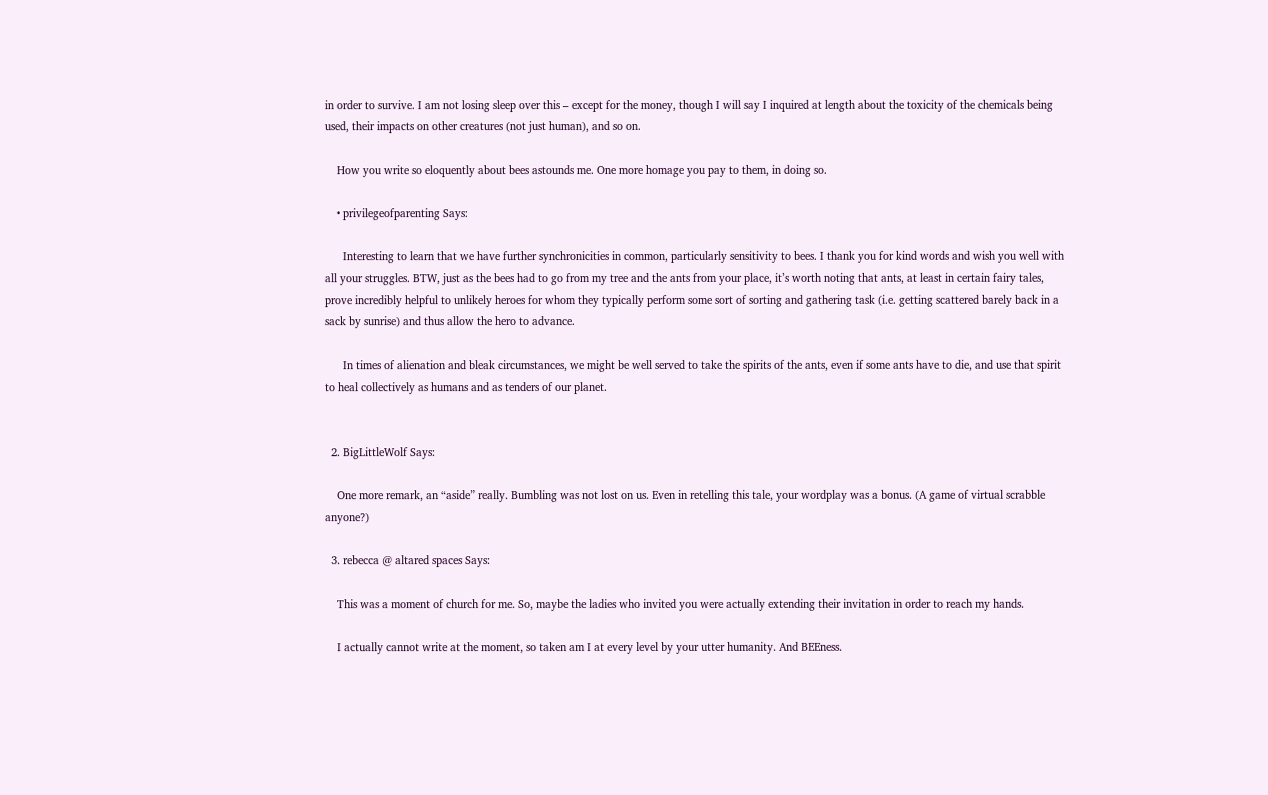in order to survive. I am not losing sleep over this – except for the money, though I will say I inquired at length about the toxicity of the chemicals being used, their impacts on other creatures (not just human), and so on.

    How you write so eloquently about bees astounds me. One more homage you pay to them, in doing so.

    • privilegeofparenting Says:

      Interesting to learn that we have further synchronicities in common, particularly sensitivity to bees. I thank you for kind words and wish you well with all your struggles. BTW, just as the bees had to go from my tree and the ants from your place, it’s worth noting that ants, at least in certain fairy tales, prove incredibly helpful to unlikely heroes for whom they typically perform some sort of sorting and gathering task (i.e. getting scattered barely back in a sack by sunrise) and thus allow the hero to advance.

      In times of alienation and bleak circumstances, we might be well served to take the spirits of the ants, even if some ants have to die, and use that spirit to heal collectively as humans and as tenders of our planet.


  2. BigLittleWolf Says:

    One more remark, an “aside” really. Bumbling was not lost on us. Even in retelling this tale, your wordplay was a bonus. (A game of virtual scrabble anyone?)

  3. rebecca @ altared spaces Says:

    This was a moment of church for me. So, maybe the ladies who invited you were actually extending their invitation in order to reach my hands.

    I actually cannot write at the moment, so taken am I at every level by your utter humanity. And BEEness.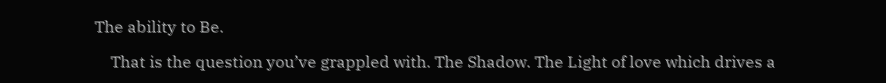The ability to Be.

    That is the question you’ve grappled with. The Shadow. The Light of love which drives a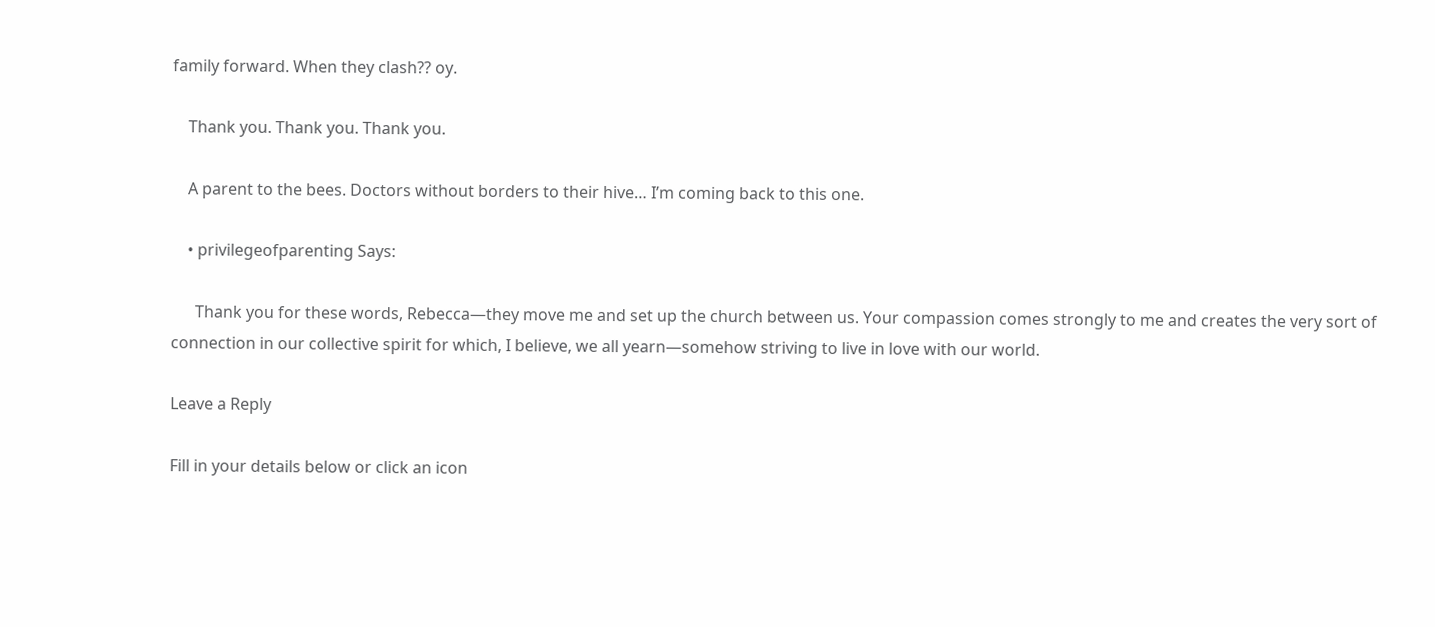family forward. When they clash?? oy.

    Thank you. Thank you. Thank you.

    A parent to the bees. Doctors without borders to their hive… I’m coming back to this one.

    • privilegeofparenting Says:

      Thank you for these words, Rebecca—they move me and set up the church between us. Your compassion comes strongly to me and creates the very sort of connection in our collective spirit for which, I believe, we all yearn—somehow striving to live in love with our world.

Leave a Reply

Fill in your details below or click an icon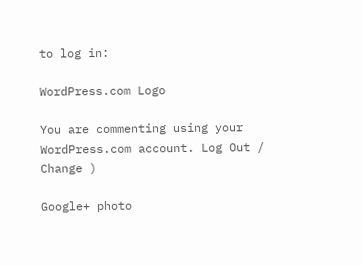to log in:

WordPress.com Logo

You are commenting using your WordPress.com account. Log Out /  Change )

Google+ photo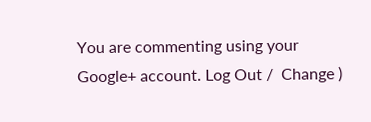You are commenting using your Google+ account. Log Out /  Change )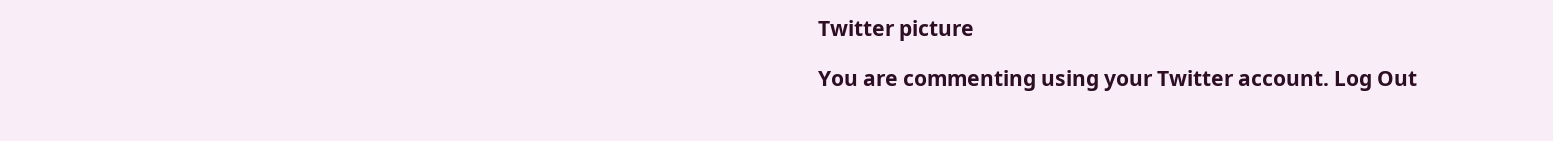Twitter picture

You are commenting using your Twitter account. Log Out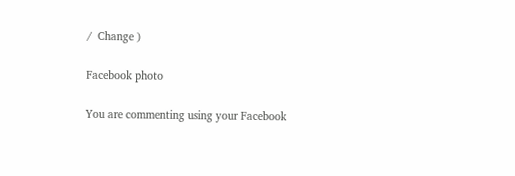/  Change )

Facebook photo

You are commenting using your Facebook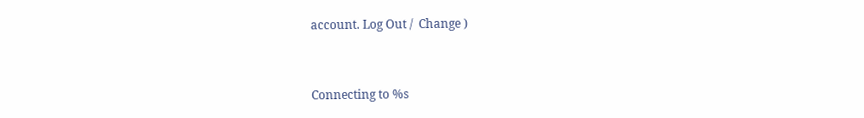account. Log Out /  Change )


Connecting to %s